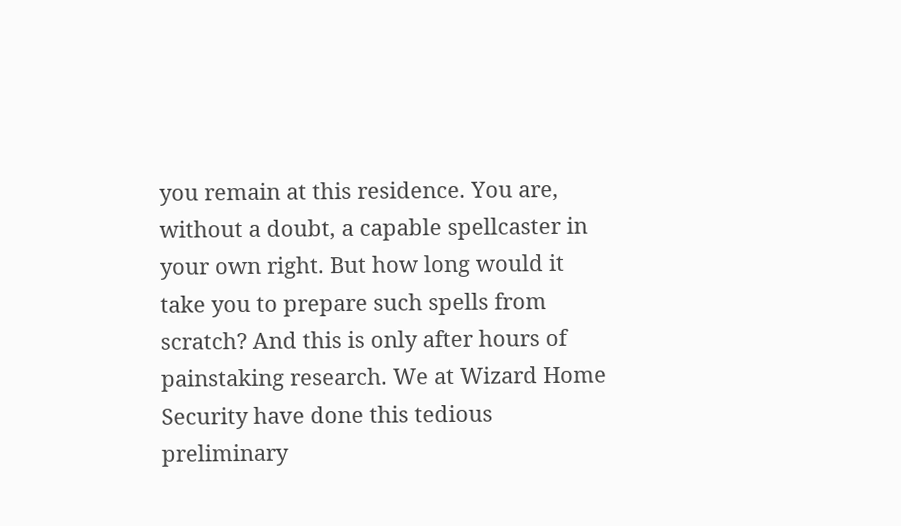you remain at this residence. You are, without a doubt, a capable spellcaster in your own right. But how long would it take you to prepare such spells from scratch? And this is only after hours of painstaking research. We at Wizard Home Security have done this tedious preliminary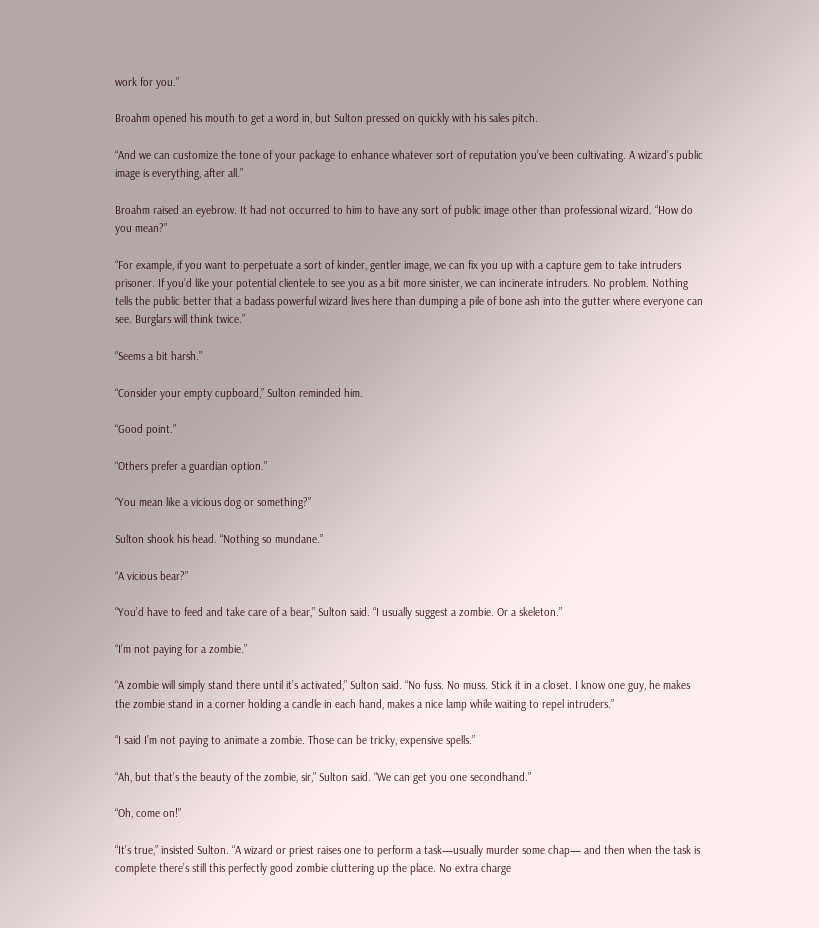work for you.”

Broahm opened his mouth to get a word in, but Sulton pressed on quickly with his sales pitch.

“And we can customize the tone of your package to enhance whatever sort of reputation you’ve been cultivating. A wizard’s public image is everything, after all.”

Broahm raised an eyebrow. It had not occurred to him to have any sort of public image other than professional wizard. “How do you mean?”

“For example, if you want to perpetuate a sort of kinder, gentler image, we can fix you up with a capture gem to take intruders prisoner. If you’d like your potential clientele to see you as a bit more sinister, we can incinerate intruders. No problem. Nothing tells the public better that a badass powerful wizard lives here than dumping a pile of bone ash into the gutter where everyone can see. Burglars will think twice.”

“Seems a bit harsh.”

“Consider your empty cupboard,” Sulton reminded him.

“Good point.”

“Others prefer a guardian option.”

“You mean like a vicious dog or something?”

Sulton shook his head. “Nothing so mundane.”

“A vicious bear?”

“You’d have to feed and take care of a bear,” Sulton said. “I usually suggest a zombie. Or a skeleton.”

“I’m not paying for a zombie.”

“A zombie will simply stand there until it’s activated,” Sulton said. “No fuss. No muss. Stick it in a closet. I know one guy, he makes the zombie stand in a corner holding a candle in each hand, makes a nice lamp while waiting to repel intruders.”

“I said I’m not paying to animate a zombie. Those can be tricky, expensive spells.”

“Ah, but that’s the beauty of the zombie, sir,” Sulton said. “We can get you one secondhand.”

“Oh, come on!”

“It’s true,” insisted Sulton. “A wizard or priest raises one to perform a task—usually murder some chap— and then when the task is complete there’s still this perfectly good zombie cluttering up the place. No extra charge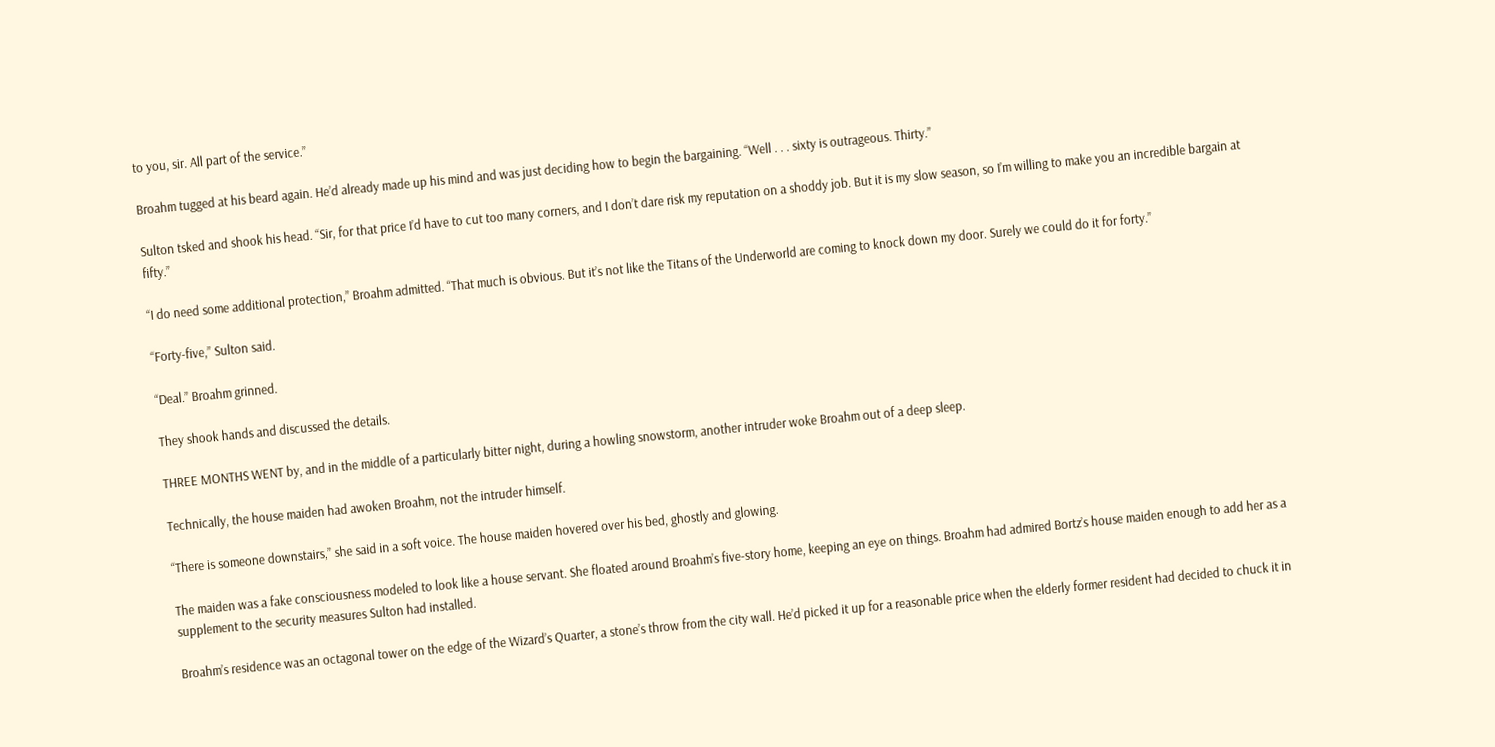to you, sir. All part of the service.”

Broahm tugged at his beard again. He’d already made up his mind and was just deciding how to begin the bargaining. “Well . . . sixty is outrageous. Thirty.”

Sulton tsked and shook his head. “Sir, for that price I’d have to cut too many corners, and I don’t dare risk my reputation on a shoddy job. But it is my slow season, so I’m willing to make you an incredible bargain at fifty.”

“I do need some additional protection,” Broahm admitted. “That much is obvious. But it’s not like the Titans of the Underworld are coming to knock down my door. Surely we could do it for forty.”

“Forty-five,” Sulton said.

“Deal.” Broahm grinned.

They shook hands and discussed the details.

THREE MONTHS WENT by, and in the middle of a particularly bitter night, during a howling snowstorm, another intruder woke Broahm out of a deep sleep.

Technically, the house maiden had awoken Broahm, not the intruder himself.

“There is someone downstairs,” she said in a soft voice. The house maiden hovered over his bed, ghostly and glowing.

The maiden was a fake consciousness modeled to look like a house servant. She floated around Broahm’s five-story home, keeping an eye on things. Broahm had admired Bortz’s house maiden enough to add her as a supplement to the security measures Sulton had installed.

Broahm’s residence was an octagonal tower on the edge of the Wizard’s Quarter, a stone’s throw from the city wall. He’d picked it up for a reasonable price when the elderly former resident had decided to chuck it in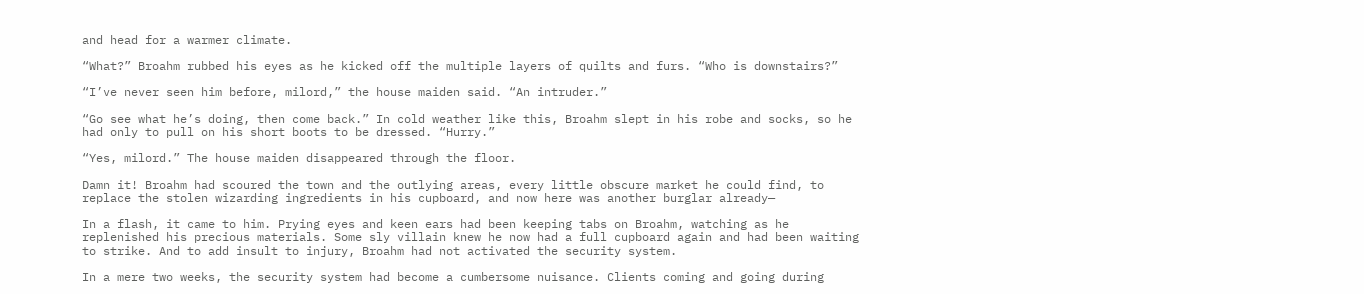and head for a warmer climate.

“What?” Broahm rubbed his eyes as he kicked off the multiple layers of quilts and furs. “Who is downstairs?”

“I’ve never seen him before, milord,” the house maiden said. “An intruder.”

“Go see what he’s doing, then come back.” In cold weather like this, Broahm slept in his robe and socks, so he had only to pull on his short boots to be dressed. “Hurry.”

“Yes, milord.” The house maiden disappeared through the floor.

Damn it! Broahm had scoured the town and the outlying areas, every little obscure market he could find, to replace the stolen wizarding ingredients in his cupboard, and now here was another burglar already—

In a flash, it came to him. Prying eyes and keen ears had been keeping tabs on Broahm, watching as he replenished his precious materials. Some sly villain knew he now had a full cupboard again and had been waiting to strike. And to add insult to injury, Broahm had not activated the security system.

In a mere two weeks, the security system had become a cumbersome nuisance. Clients coming and going during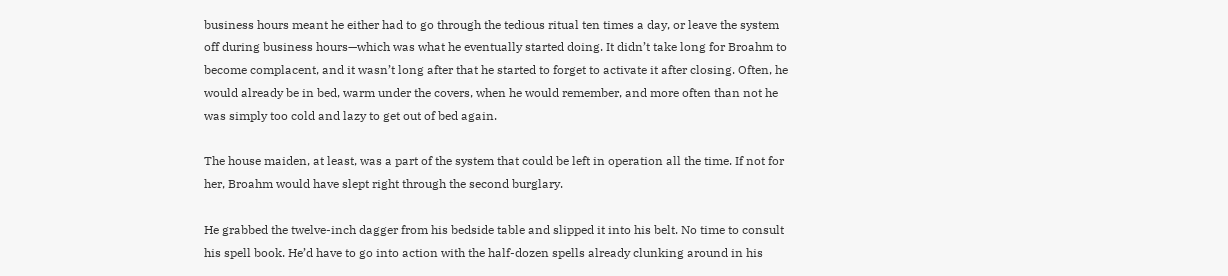business hours meant he either had to go through the tedious ritual ten times a day, or leave the system off during business hours—which was what he eventually started doing. It didn’t take long for Broahm to become complacent, and it wasn’t long after that he started to forget to activate it after closing. Often, he would already be in bed, warm under the covers, when he would remember, and more often than not he was simply too cold and lazy to get out of bed again.

The house maiden, at least, was a part of the system that could be left in operation all the time. If not for her, Broahm would have slept right through the second burglary.

He grabbed the twelve-inch dagger from his bedside table and slipped it into his belt. No time to consult his spell book. He’d have to go into action with the half-dozen spells already clunking around in his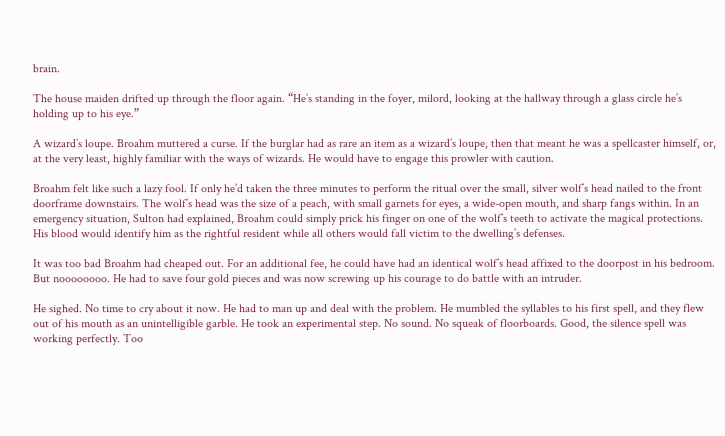brain.

The house maiden drifted up through the floor again. “He’s standing in the foyer, milord, looking at the hallway through a glass circle he’s holding up to his eye.”

A wizard’s loupe. Broahm muttered a curse. If the burglar had as rare an item as a wizard’s loupe, then that meant he was a spellcaster himself, or, at the very least, highly familiar with the ways of wizards. He would have to engage this prowler with caution.

Broahm felt like such a lazy fool. If only he’d taken the three minutes to perform the ritual over the small, silver wolf’s head nailed to the front doorframe downstairs. The wolf’s head was the size of a peach, with small garnets for eyes, a wide-open mouth, and sharp fangs within. In an emergency situation, Sulton had explained, Broahm could simply prick his finger on one of the wolf’s teeth to activate the magical protections. His blood would identify him as the rightful resident while all others would fall victim to the dwelling’s defenses.

It was too bad Broahm had cheaped out. For an additional fee, he could have had an identical wolf’s head affixed to the doorpost in his bedroom. But noooooooo. He had to save four gold pieces and was now screwing up his courage to do battle with an intruder.

He sighed. No time to cry about it now. He had to man up and deal with the problem. He mumbled the syllables to his first spell, and they flew out of his mouth as an unintelligible garble. He took an experimental step. No sound. No squeak of floorboards. Good, the silence spell was working perfectly. Too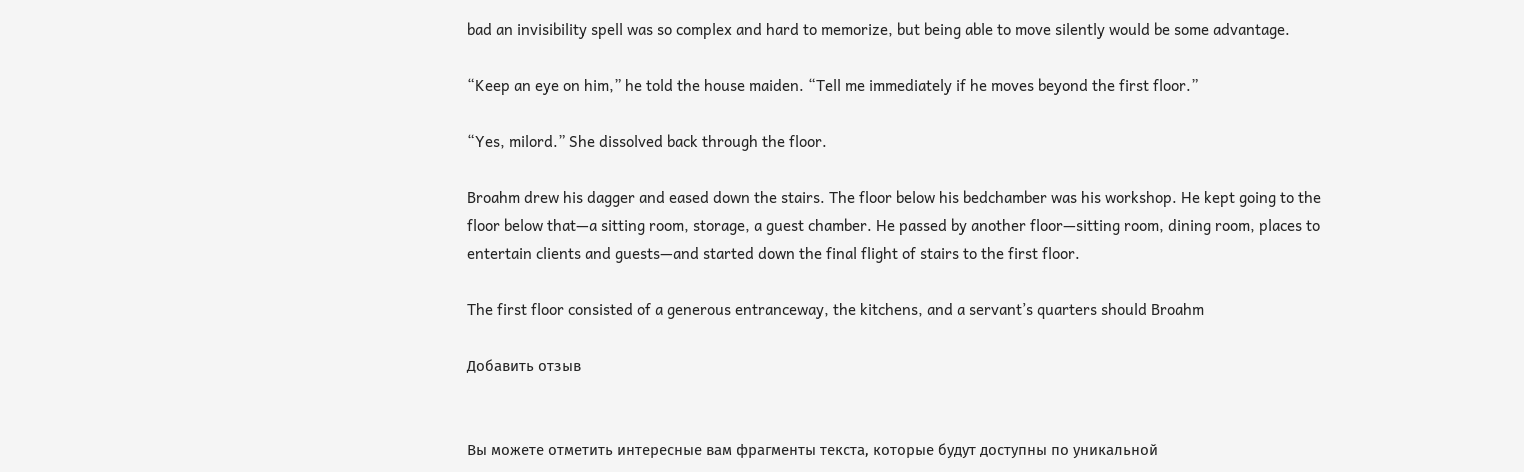bad an invisibility spell was so complex and hard to memorize, but being able to move silently would be some advantage.

“Keep an eye on him,” he told the house maiden. “Tell me immediately if he moves beyond the first floor.”

“Yes, milord.” She dissolved back through the floor.

Broahm drew his dagger and eased down the stairs. The floor below his bedchamber was his workshop. He kept going to the floor below that—a sitting room, storage, a guest chamber. He passed by another floor—sitting room, dining room, places to entertain clients and guests—and started down the final flight of stairs to the first floor.

The first floor consisted of a generous entranceway, the kitchens, and a servant’s quarters should Broahm

Добавить отзыв


Вы можете отметить интересные вам фрагменты текста, которые будут доступны по уникальной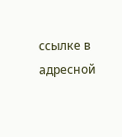ссылке в адресной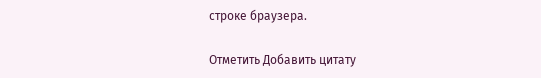строке браузера.

Отметить Добавить цитату